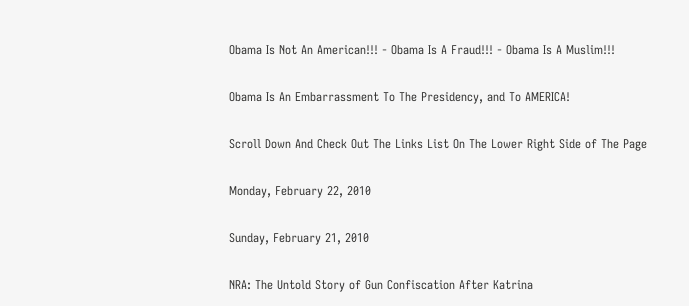Obama Is Not An American!!! - Obama Is A Fraud!!! - Obama Is A Muslim!!!

Obama Is An Embarrassment To The Presidency, and To AMERICA!

Scroll Down And Check Out The Links List On The Lower Right Side of The Page

Monday, February 22, 2010

Sunday, February 21, 2010

NRA: The Untold Story of Gun Confiscation After Katrina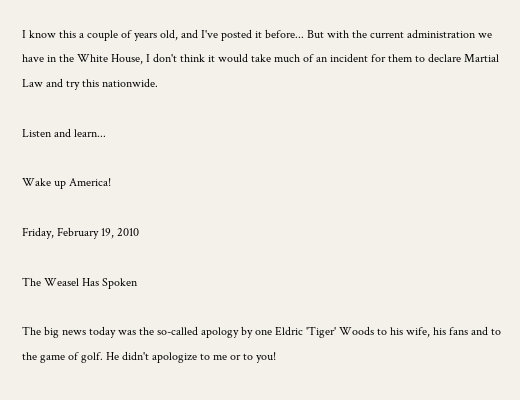I know this a couple of years old, and I've posted it before... But with the current administration we have in the White House, I don't think it would take much of an incident for them to declare Martial Law and try this nationwide.

Listen and learn...

Wake up America!

Friday, February 19, 2010

The Weasel Has Spoken

The big news today was the so-called apology by one Eldric 'Tiger' Woods to his wife, his fans and to the game of golf. He didn't apologize to me or to you!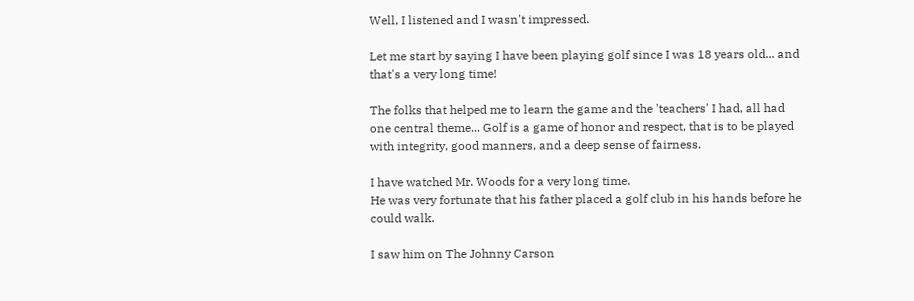Well, I listened and I wasn't impressed.

Let me start by saying I have been playing golf since I was 18 years old... and that's a very long time!

The folks that helped me to learn the game and the 'teachers' I had, all had one central theme... Golf is a game of honor and respect, that is to be played with integrity, good manners, and a deep sense of fairness.

I have watched Mr. Woods for a very long time.
He was very fortunate that his father placed a golf club in his hands before he could walk.

I saw him on The Johnny Carson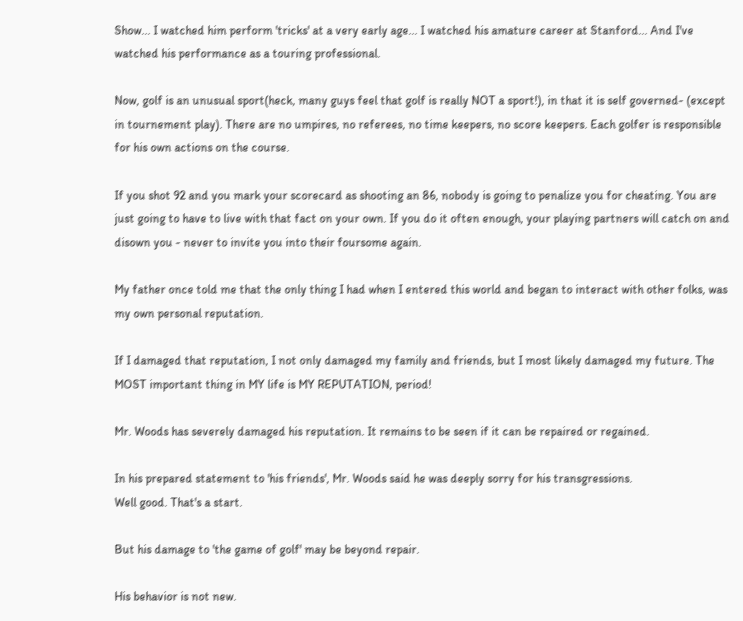Show... I watched him perform 'tricks' at a very early age... I watched his amature career at Stanford... And I've watched his performance as a touring professional.

Now, golf is an unusual sport(heck, many guys feel that golf is really NOT a sport!), in that it is self governed- (except in tournement play). There are no umpires, no referees, no time keepers, no score keepers. Each golfer is responsible for his own actions on the course.

If you shot 92 and you mark your scorecard as shooting an 86, nobody is going to penalize you for cheating. You are just going to have to live with that fact on your own. If you do it often enough, your playing partners will catch on and disown you - never to invite you into their foursome again.

My father once told me that the only thing I had when I entered this world and began to interact with other folks, was my own personal reputation.

If I damaged that reputation, I not only damaged my family and friends, but I most likely damaged my future. The MOST important thing in MY life is MY REPUTATION, period!

Mr. Woods has severely damaged his reputation. It remains to be seen if it can be repaired or regained.

In his prepared statement to 'his friends', Mr. Woods said he was deeply sorry for his transgressions.
Well good. That's a start.

But his damage to 'the game of golf' may be beyond repair.

His behavior is not new.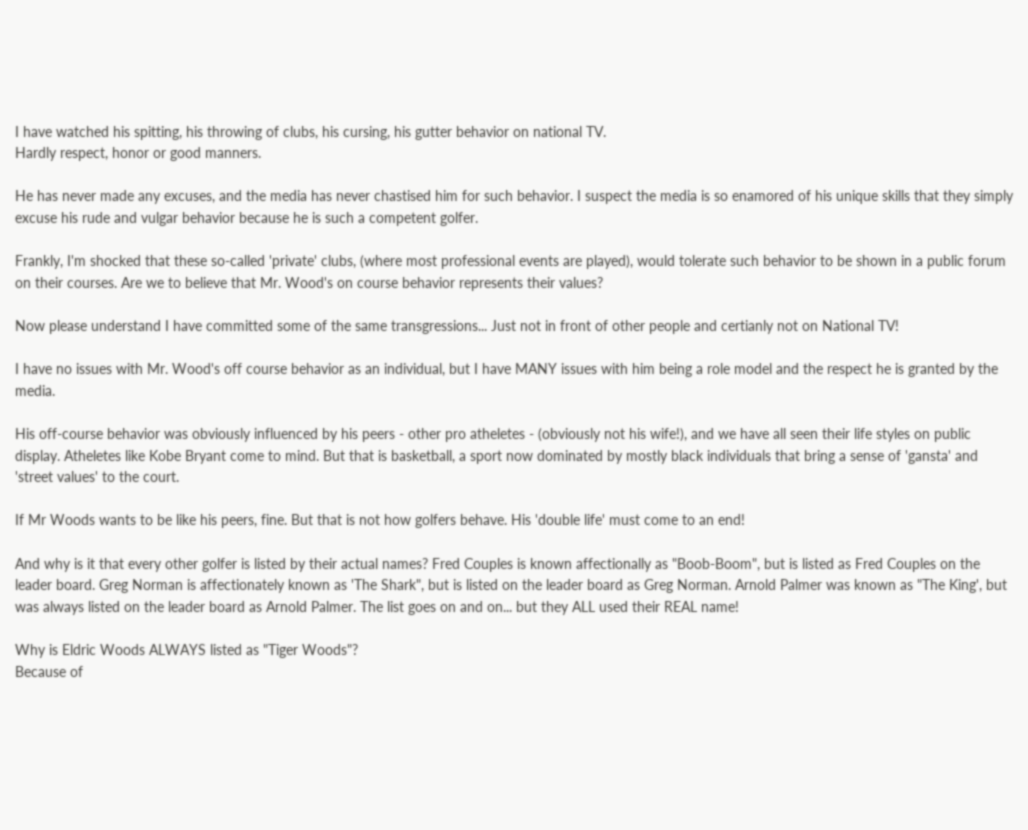I have watched his spitting, his throwing of clubs, his cursing, his gutter behavior on national TV.
Hardly respect, honor or good manners.

He has never made any excuses, and the media has never chastised him for such behavior. I suspect the media is so enamored of his unique skills that they simply excuse his rude and vulgar behavior because he is such a competent golfer.

Frankly, I'm shocked that these so-called 'private' clubs, (where most professional events are played), would tolerate such behavior to be shown in a public forum on their courses. Are we to believe that Mr. Wood's on course behavior represents their values?

Now please understand I have committed some of the same transgressions... Just not in front of other people and certianly not on National TV!

I have no issues with Mr. Wood's off course behavior as an individual, but I have MANY issues with him being a role model and the respect he is granted by the media.

His off-course behavior was obviously influenced by his peers - other pro atheletes - (obviously not his wife!), and we have all seen their life styles on public display. Atheletes like Kobe Bryant come to mind. But that is basketball, a sport now dominated by mostly black individuals that bring a sense of 'gansta' and 'street values' to the court.

If Mr Woods wants to be like his peers, fine. But that is not how golfers behave. His 'double life' must come to an end!

And why is it that every other golfer is listed by their actual names? Fred Couples is known affectionally as "Boob-Boom", but is listed as Fred Couples on the leader board. Greg Norman is affectionately known as 'The Shark", but is listed on the leader board as Greg Norman. Arnold Palmer was known as "The King', but was always listed on the leader board as Arnold Palmer. The list goes on and on... but they ALL used their REAL name!

Why is Eldric Woods ALWAYS listed as "Tiger Woods"?
Because of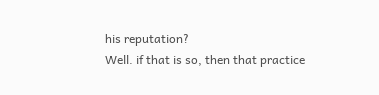his reputation?
Well. if that is so, then that practice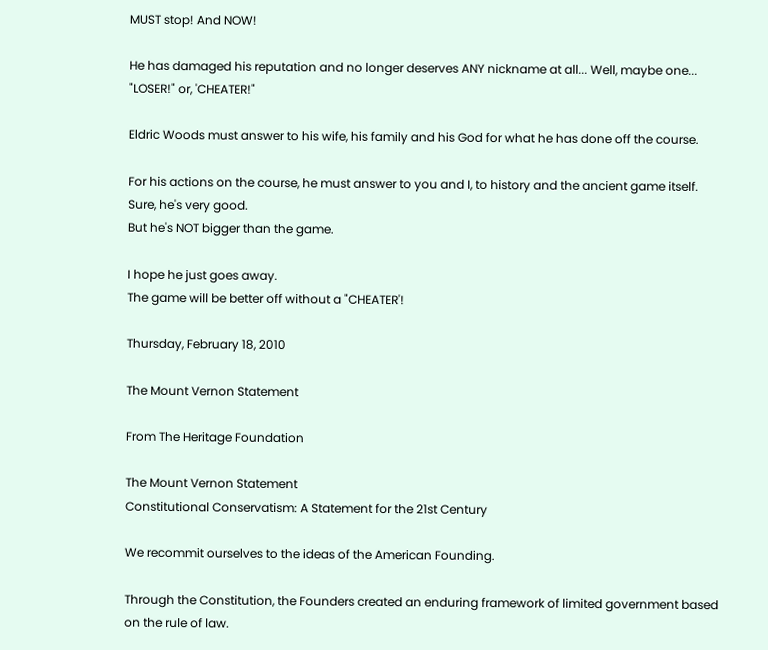MUST stop! And NOW!

He has damaged his reputation and no longer deserves ANY nickname at all... Well, maybe one... "LOSER!" or, 'CHEATER!"

Eldric Woods must answer to his wife, his family and his God for what he has done off the course.

For his actions on the course, he must answer to you and I, to history and the ancient game itself. Sure, he's very good.
But he's NOT bigger than the game.

I hope he just goes away.
The game will be better off without a "CHEATER'!

Thursday, February 18, 2010

The Mount Vernon Statement

From The Heritage Foundation

The Mount Vernon Statement
Constitutional Conservatism: A Statement for the 21st Century

We recommit ourselves to the ideas of the American Founding.

Through the Constitution, the Founders created an enduring framework of limited government based on the rule of law.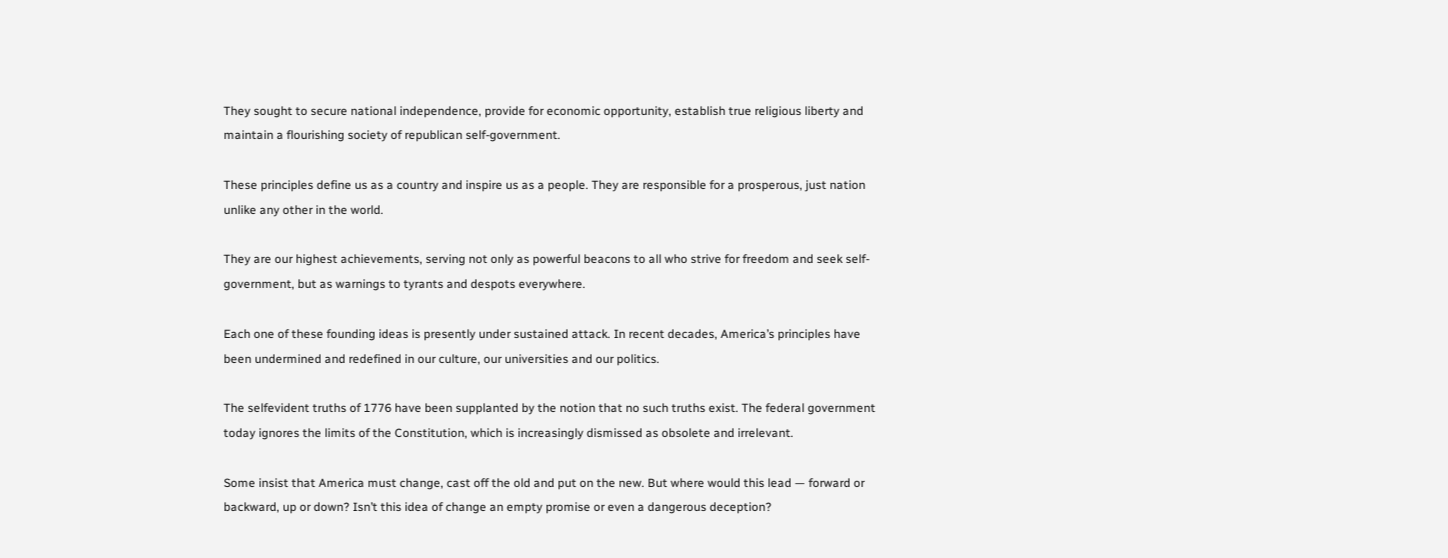They sought to secure national independence, provide for economic opportunity, establish true religious liberty and maintain a flourishing society of republican self-government.

These principles define us as a country and inspire us as a people. They are responsible for a prosperous, just nation unlike any other in the world.

They are our highest achievements, serving not only as powerful beacons to all who strive for freedom and seek self-government, but as warnings to tyrants and despots everywhere.

Each one of these founding ideas is presently under sustained attack. In recent decades, America’s principles have been undermined and redefined in our culture, our universities and our politics.

The selfevident truths of 1776 have been supplanted by the notion that no such truths exist. The federal government today ignores the limits of the Constitution, which is increasingly dismissed as obsolete and irrelevant.

Some insist that America must change, cast off the old and put on the new. But where would this lead — forward or backward, up or down? Isn’t this idea of change an empty promise or even a dangerous deception?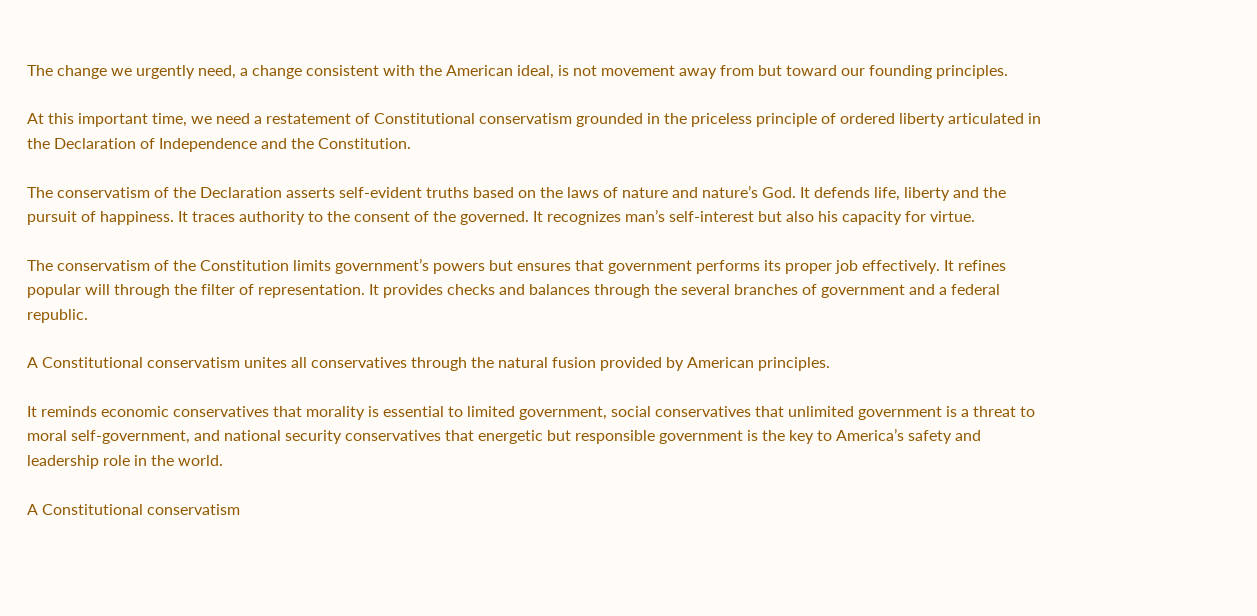The change we urgently need, a change consistent with the American ideal, is not movement away from but toward our founding principles.

At this important time, we need a restatement of Constitutional conservatism grounded in the priceless principle of ordered liberty articulated in the Declaration of Independence and the Constitution.

The conservatism of the Declaration asserts self-evident truths based on the laws of nature and nature’s God. It defends life, liberty and the pursuit of happiness. It traces authority to the consent of the governed. It recognizes man’s self-interest but also his capacity for virtue.

The conservatism of the Constitution limits government’s powers but ensures that government performs its proper job effectively. It refines popular will through the filter of representation. It provides checks and balances through the several branches of government and a federal republic.

A Constitutional conservatism unites all conservatives through the natural fusion provided by American principles.

It reminds economic conservatives that morality is essential to limited government, social conservatives that unlimited government is a threat to moral self-government, and national security conservatives that energetic but responsible government is the key to America’s safety and leadership role in the world.

A Constitutional conservatism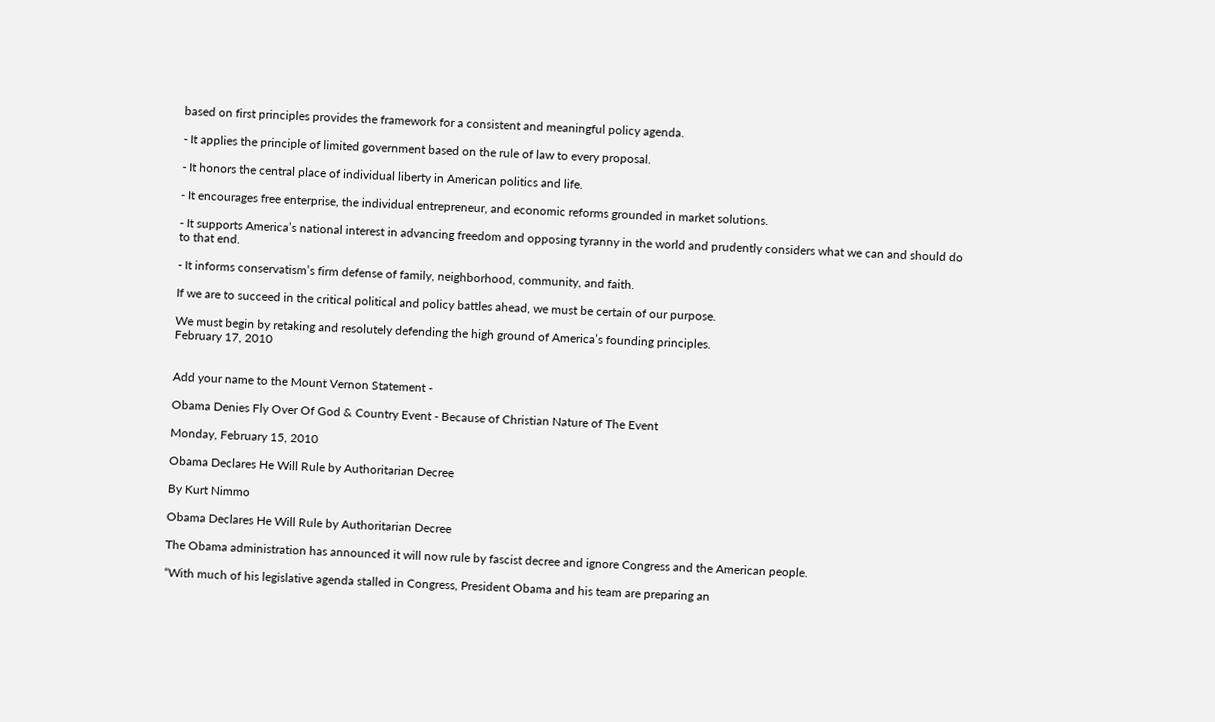based on first principles provides the framework for a consistent and meaningful policy agenda.

- It applies the principle of limited government based on the rule of law to every proposal.

- It honors the central place of individual liberty in American politics and life.

- It encourages free enterprise, the individual entrepreneur, and economic reforms grounded in market solutions.

- It supports America’s national interest in advancing freedom and opposing tyranny in the world and prudently considers what we can and should do to that end.

- It informs conservatism’s firm defense of family, neighborhood, community, and faith.

If we are to succeed in the critical political and policy battles ahead, we must be certain of our purpose.

We must begin by retaking and resolutely defending the high ground of America’s founding principles.
February 17, 2010


Add your name to the Mount Vernon Statement -

Obama Denies Fly Over Of God & Country Event - Because of Christian Nature of The Event

Monday, February 15, 2010

Obama Declares He Will Rule by Authoritarian Decree

By Kurt Nimmo

Obama Declares He Will Rule by Authoritarian Decree

The Obama administration has announced it will now rule by fascist decree and ignore Congress and the American people.

“With much of his legislative agenda stalled in Congress, President Obama and his team are preparing an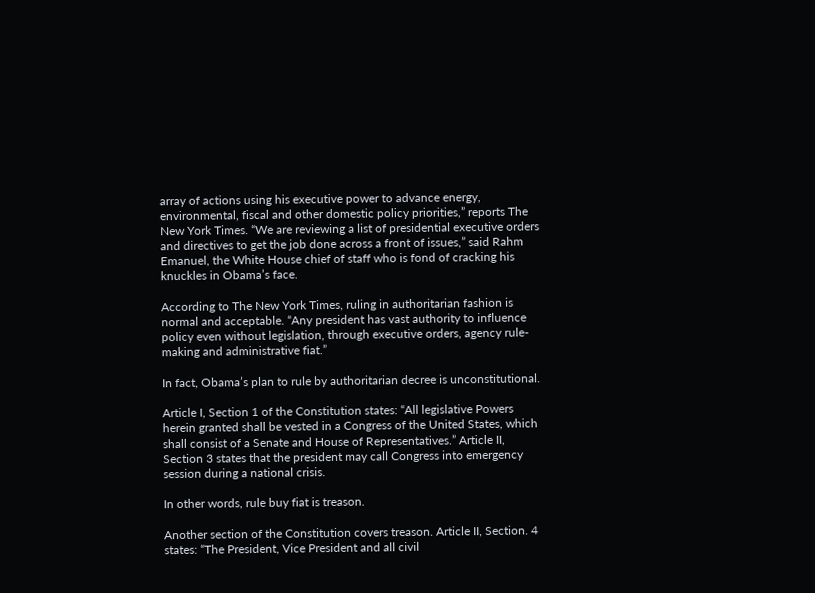array of actions using his executive power to advance energy, environmental, fiscal and other domestic policy priorities,” reports The New York Times. “We are reviewing a list of presidential executive orders and directives to get the job done across a front of issues,” said Rahm Emanuel, the White House chief of staff who is fond of cracking his knuckles in Obama’s face.

According to The New York Times, ruling in authoritarian fashion is normal and acceptable. “Any president has vast authority to influence policy even without legislation, through executive orders, agency rule-making and administrative fiat.”

In fact, Obama’s plan to rule by authoritarian decree is unconstitutional.

Article I, Section 1 of the Constitution states: “All legislative Powers herein granted shall be vested in a Congress of the United States, which shall consist of a Senate and House of Representatives.” Article II, Section 3 states that the president may call Congress into emergency session during a national crisis.

In other words, rule buy fiat is treason.

Another section of the Constitution covers treason. Article II, Section. 4 states: “The President, Vice President and all civil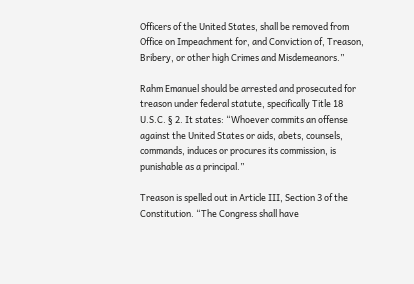Officers of the United States, shall be removed from Office on Impeachment for, and Conviction of, Treason, Bribery, or other high Crimes and Misdemeanors.”

Rahm Emanuel should be arrested and prosecuted for treason under federal statute, specifically Title 18 U.S.C. § 2. It states: “Whoever commits an offense against the United States or aids, abets, counsels, commands, induces or procures its commission, is punishable as a principal.”

Treason is spelled out in Article III, Section 3 of the Constitution. “The Congress shall have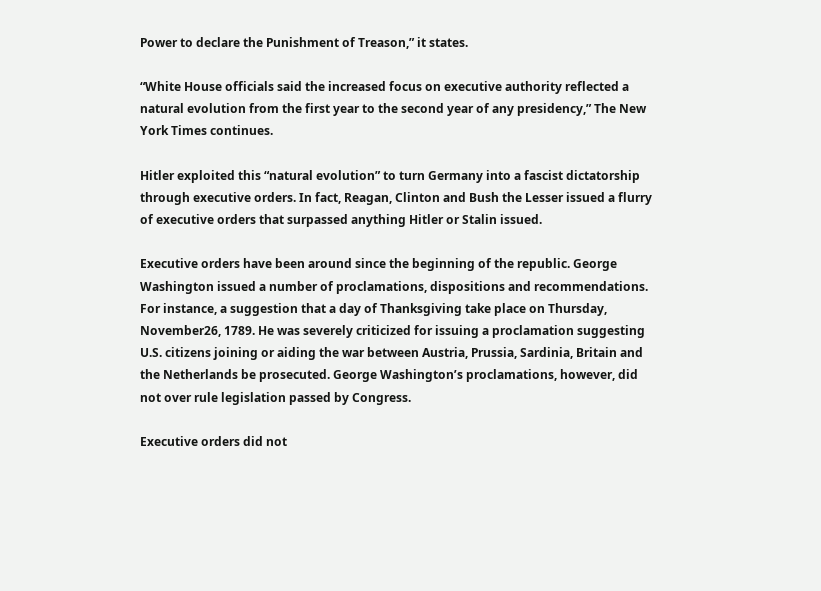Power to declare the Punishment of Treason,” it states.

“White House officials said the increased focus on executive authority reflected a natural evolution from the first year to the second year of any presidency,” The New York Times continues.

Hitler exploited this “natural evolution” to turn Germany into a fascist dictatorship through executive orders. In fact, Reagan, Clinton and Bush the Lesser issued a flurry of executive orders that surpassed anything Hitler or Stalin issued.

Executive orders have been around since the beginning of the republic. George Washington issued a number of proclamations, dispositions and recommendations. For instance, a suggestion that a day of Thanksgiving take place on Thursday, November26, 1789. He was severely criticized for issuing a proclamation suggesting U.S. citizens joining or aiding the war between Austria, Prussia, Sardinia, Britain and the Netherlands be prosecuted. George Washington’s proclamations, however, did not over rule legislation passed by Congress.

Executive orders did not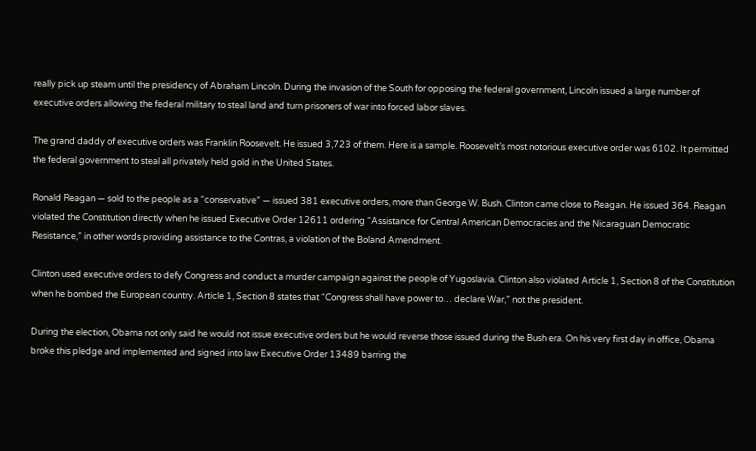really pick up steam until the presidency of Abraham Lincoln. During the invasion of the South for opposing the federal government, Lincoln issued a large number of executive orders allowing the federal military to steal land and turn prisoners of war into forced labor slaves.

The grand daddy of executive orders was Franklin Roosevelt. He issued 3,723 of them. Here is a sample. Roosevelt’s most notorious executive order was 6102. It permitted the federal government to steal all privately held gold in the United States.

Ronald Reagan — sold to the people as a “conservative” — issued 381 executive orders, more than George W. Bush. Clinton came close to Reagan. He issued 364. Reagan violated the Constitution directly when he issued Executive Order 12611 ordering “Assistance for Central American Democracies and the Nicaraguan Democratic Resistance,” in other words providing assistance to the Contras, a violation of the Boland Amendment.

Clinton used executive orders to defy Congress and conduct a murder campaign against the people of Yugoslavia. Clinton also violated Article 1, Section 8 of the Constitution when he bombed the European country. Article 1, Section 8 states that “Congress shall have power to… declare War,” not the president.

During the election, Obama not only said he would not issue executive orders but he would reverse those issued during the Bush era. On his very first day in office, Obama broke this pledge and implemented and signed into law Executive Order 13489 barring the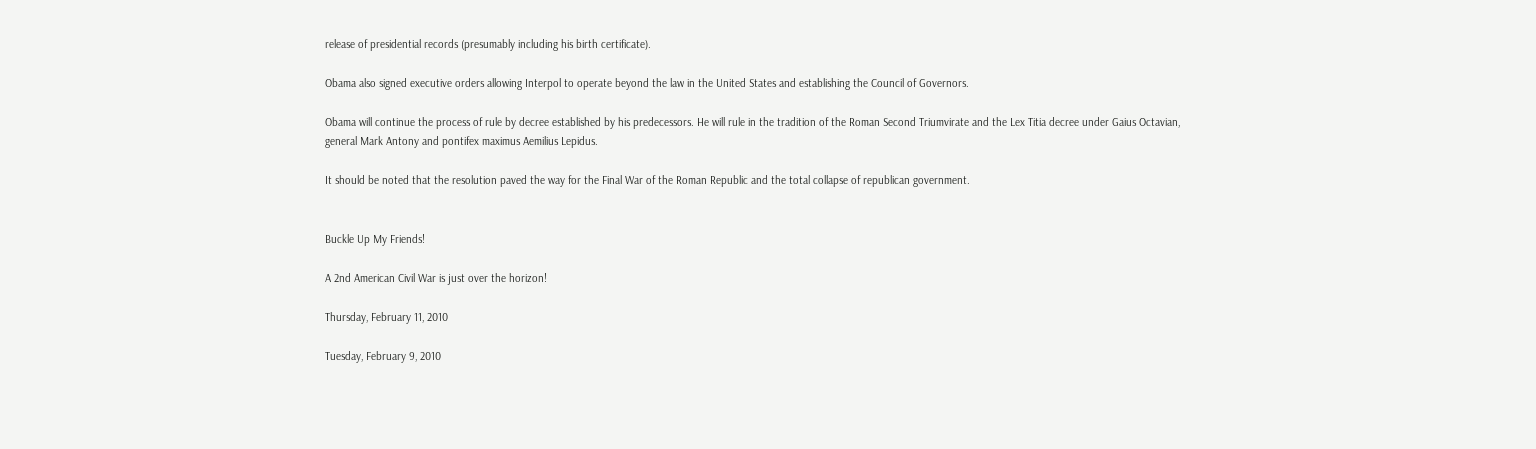release of presidential records (presumably including his birth certificate).

Obama also signed executive orders allowing Interpol to operate beyond the law in the United States and establishing the Council of Governors.

Obama will continue the process of rule by decree established by his predecessors. He will rule in the tradition of the Roman Second Triumvirate and the Lex Titia decree under Gaius Octavian, general Mark Antony and pontifex maximus Aemilius Lepidus.

It should be noted that the resolution paved the way for the Final War of the Roman Republic and the total collapse of republican government.


Buckle Up My Friends!

A 2nd American Civil War is just over the horizon!

Thursday, February 11, 2010

Tuesday, February 9, 2010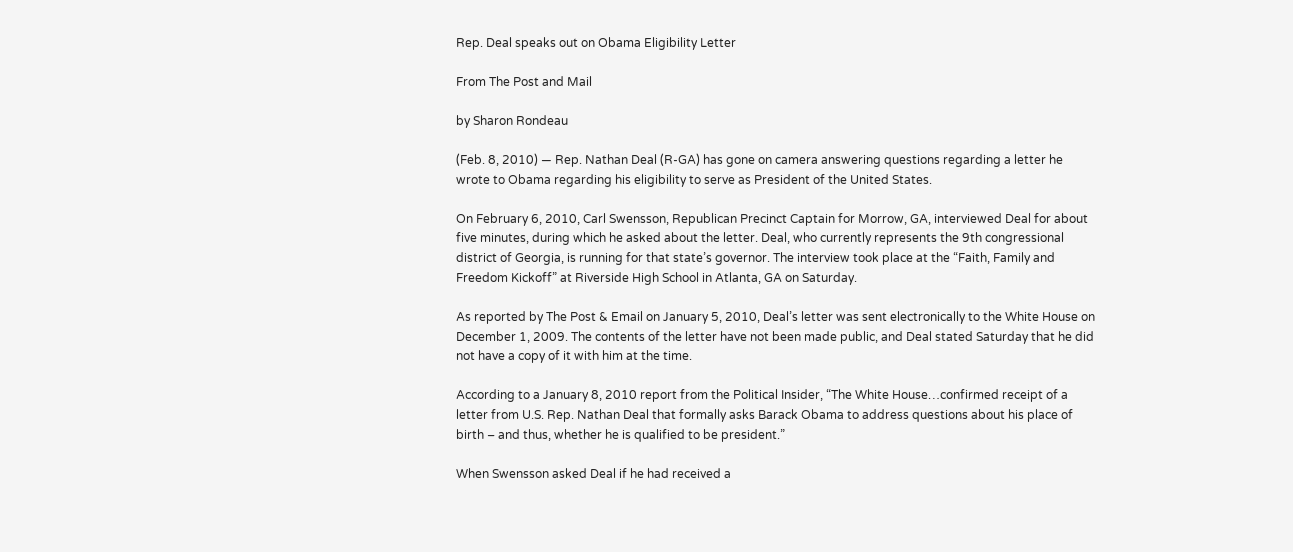Rep. Deal speaks out on Obama Eligibility Letter

From The Post and Mail

by Sharon Rondeau

(Feb. 8, 2010) — Rep. Nathan Deal (R-GA) has gone on camera answering questions regarding a letter he wrote to Obama regarding his eligibility to serve as President of the United States.

On February 6, 2010, Carl Swensson, Republican Precinct Captain for Morrow, GA, interviewed Deal for about five minutes, during which he asked about the letter. Deal, who currently represents the 9th congressional district of Georgia, is running for that state’s governor. The interview took place at the “Faith, Family and Freedom Kickoff” at Riverside High School in Atlanta, GA on Saturday.

As reported by The Post & Email on January 5, 2010, Deal’s letter was sent electronically to the White House on December 1, 2009. The contents of the letter have not been made public, and Deal stated Saturday that he did not have a copy of it with him at the time.

According to a January 8, 2010 report from the Political Insider, “The White House…confirmed receipt of a letter from U.S. Rep. Nathan Deal that formally asks Barack Obama to address questions about his place of birth – and thus, whether he is qualified to be president.”

When Swensson asked Deal if he had received a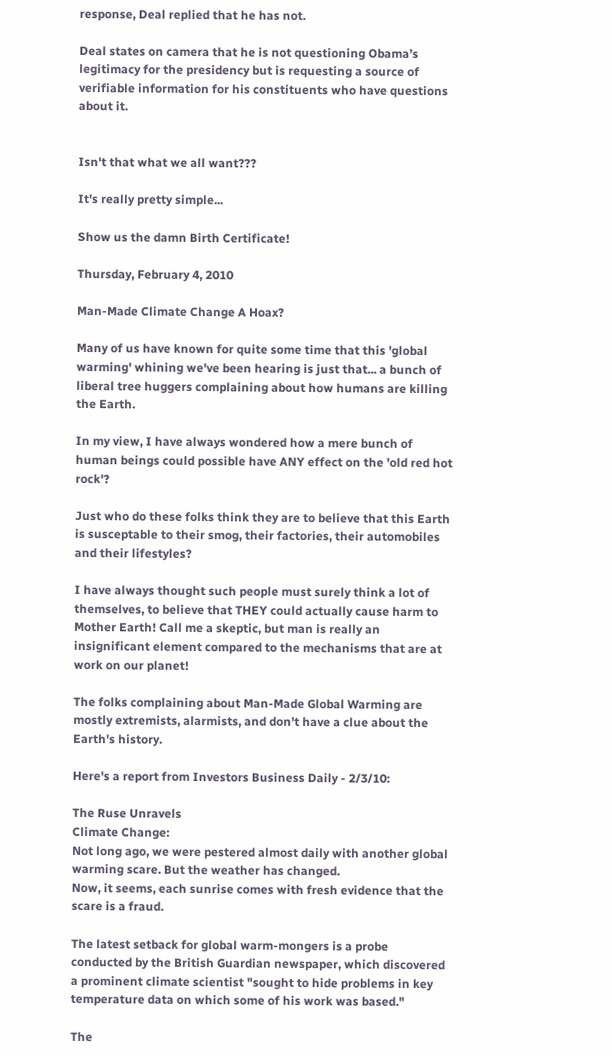response, Deal replied that he has not.

Deal states on camera that he is not questioning Obama’s legitimacy for the presidency but is requesting a source of verifiable information for his constituents who have questions about it.


Isn't that what we all want???

It's really pretty simple...

Show us the damn Birth Certificate!

Thursday, February 4, 2010

Man-Made Climate Change A Hoax?

Many of us have known for quite some time that this 'global warming' whining we've been hearing is just that... a bunch of liberal tree huggers complaining about how humans are killing the Earth.

In my view, I have always wondered how a mere bunch of human beings could possible have ANY effect on the 'old red hot rock'?

Just who do these folks think they are to believe that this Earth is susceptable to their smog, their factories, their automobiles and their lifestyles?

I have always thought such people must surely think a lot of themselves, to believe that THEY could actually cause harm to Mother Earth! Call me a skeptic, but man is really an insignificant element compared to the mechanisms that are at work on our planet!

The folks complaining about Man-Made Global Warming are mostly extremists, alarmists, and don't have a clue about the Earth's history.

Here's a report from Investors Business Daily - 2/3/10:

The Ruse Unravels
Climate Change:
Not long ago, we were pestered almost daily with another global warming scare. But the weather has changed.
Now, it seems, each sunrise comes with fresh evidence that the scare is a fraud.

The latest setback for global warm-mongers is a probe conducted by the British Guardian newspaper, which discovered a prominent climate scientist "sought to hide problems in key temperature data on which some of his work was based."

The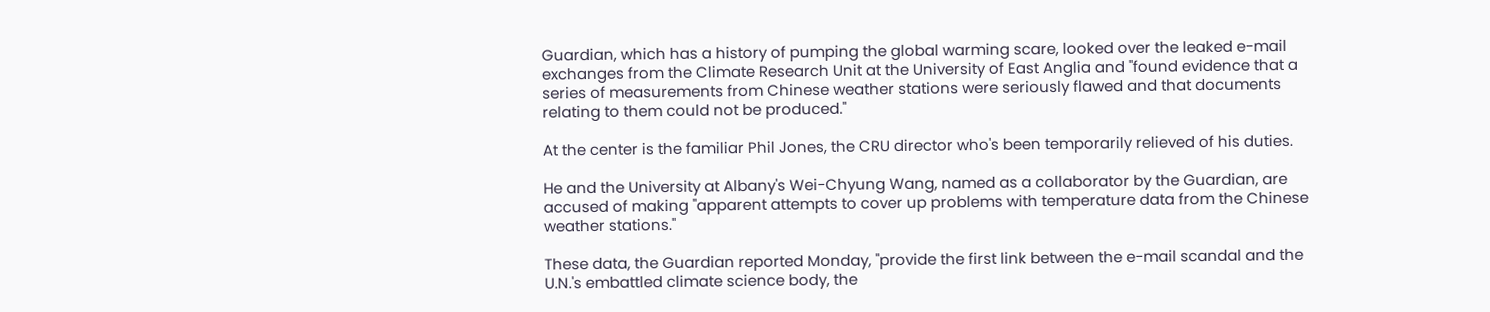Guardian, which has a history of pumping the global warming scare, looked over the leaked e-mail exchanges from the Climate Research Unit at the University of East Anglia and "found evidence that a series of measurements from Chinese weather stations were seriously flawed and that documents relating to them could not be produced."

At the center is the familiar Phil Jones, the CRU director who's been temporarily relieved of his duties.

He and the University at Albany's Wei-Chyung Wang, named as a collaborator by the Guardian, are accused of making "apparent attempts to cover up problems with temperature data from the Chinese weather stations."

These data, the Guardian reported Monday, "provide the first link between the e-mail scandal and the U.N.'s embattled climate science body, the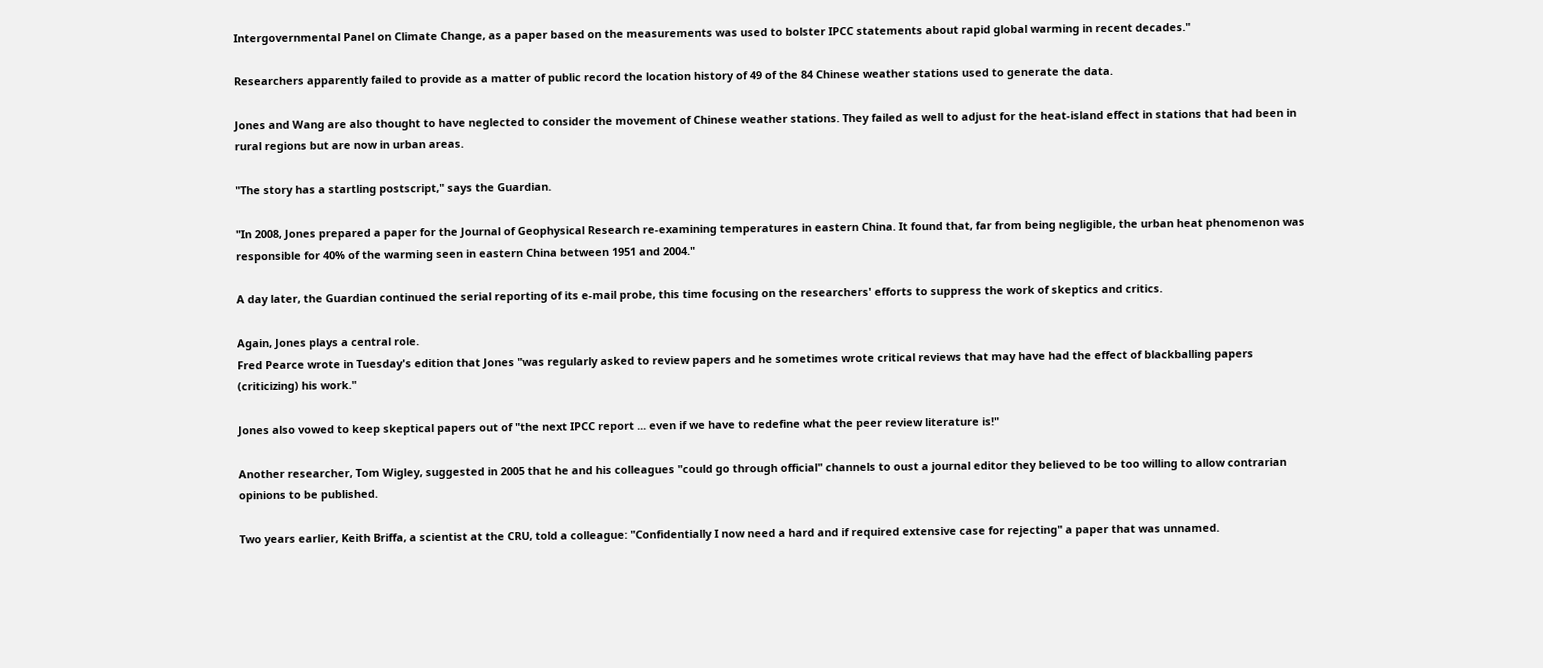Intergovernmental Panel on Climate Change, as a paper based on the measurements was used to bolster IPCC statements about rapid global warming in recent decades."

Researchers apparently failed to provide as a matter of public record the location history of 49 of the 84 Chinese weather stations used to generate the data.

Jones and Wang are also thought to have neglected to consider the movement of Chinese weather stations. They failed as well to adjust for the heat-island effect in stations that had been in rural regions but are now in urban areas.

"The story has a startling postscript," says the Guardian.

"In 2008, Jones prepared a paper for the Journal of Geophysical Research re-examining temperatures in eastern China. It found that, far from being negligible, the urban heat phenomenon was responsible for 40% of the warming seen in eastern China between 1951 and 2004."

A day later, the Guardian continued the serial reporting of its e-mail probe, this time focusing on the researchers' efforts to suppress the work of skeptics and critics.

Again, Jones plays a central role.
Fred Pearce wrote in Tuesday's edition that Jones "was regularly asked to review papers and he sometimes wrote critical reviews that may have had the effect of blackballing papers (criticizing) his work."

Jones also vowed to keep skeptical papers out of "the next IPCC report ... even if we have to redefine what the peer review literature is!"

Another researcher, Tom Wigley, suggested in 2005 that he and his colleagues "could go through official" channels to oust a journal editor they believed to be too willing to allow contrarian opinions to be published.

Two years earlier, Keith Briffa, a scientist at the CRU, told a colleague: "Confidentially I now need a hard and if required extensive case for rejecting" a paper that was unnamed.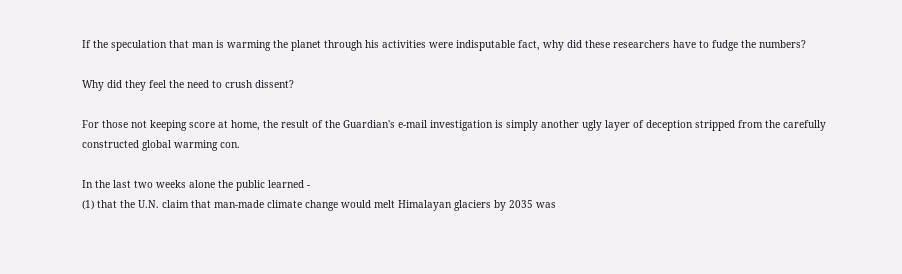If the speculation that man is warming the planet through his activities were indisputable fact, why did these researchers have to fudge the numbers?

Why did they feel the need to crush dissent?

For those not keeping score at home, the result of the Guardian's e-mail investigation is simply another ugly layer of deception stripped from the carefully constructed global warming con.

In the last two weeks alone the public learned -
(1) that the U.N. claim that man-made climate change would melt Himalayan glaciers by 2035 was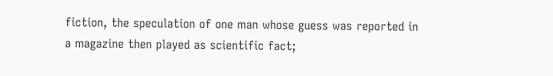fiction, the speculation of one man whose guess was reported in a magazine then played as scientific fact;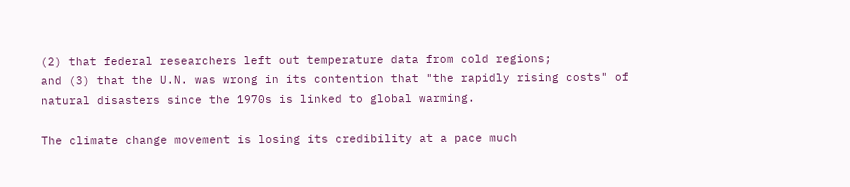(2) that federal researchers left out temperature data from cold regions;
and (3) that the U.N. was wrong in its contention that "the rapidly rising costs" of natural disasters since the 1970s is linked to global warming.

The climate change movement is losing its credibility at a pace much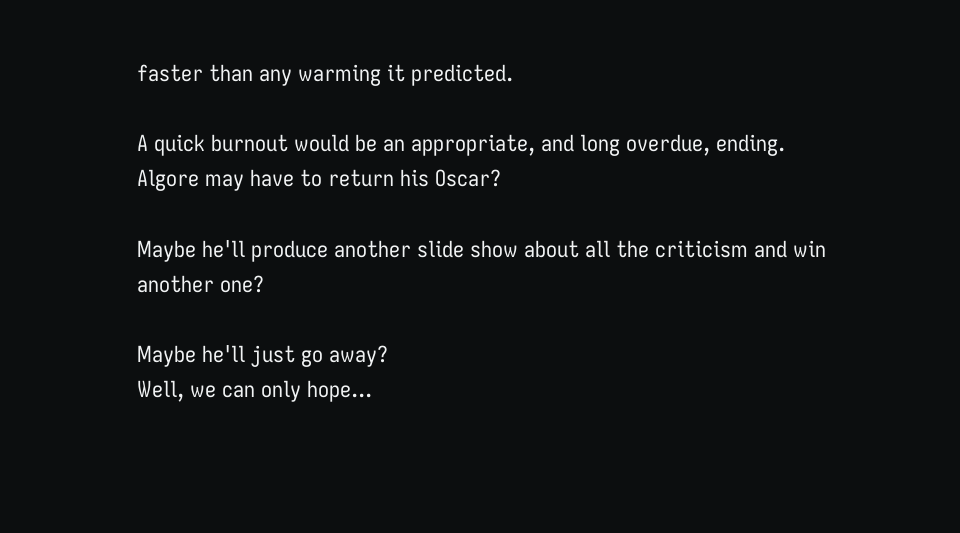faster than any warming it predicted.

A quick burnout would be an appropriate, and long overdue, ending.
Algore may have to return his Oscar?

Maybe he'll produce another slide show about all the criticism and win another one?

Maybe he'll just go away?
Well, we can only hope...